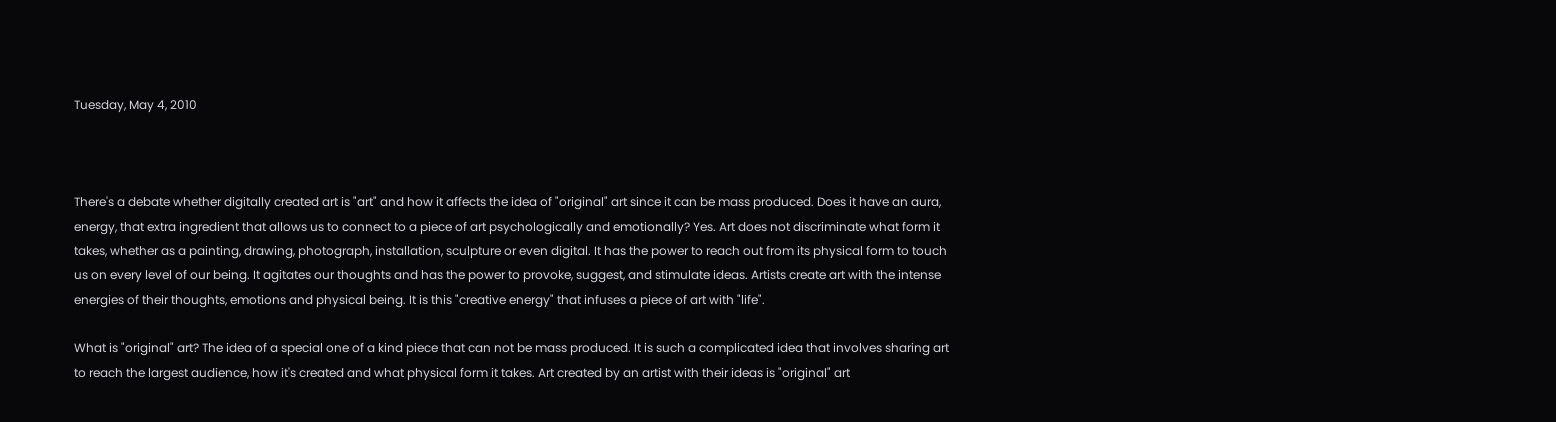Tuesday, May 4, 2010



There's a debate whether digitally created art is "art" and how it affects the idea of "original" art since it can be mass produced. Does it have an aura, energy, that extra ingredient that allows us to connect to a piece of art psychologically and emotionally? Yes. Art does not discriminate what form it takes, whether as a painting, drawing, photograph, installation, sculpture or even digital. It has the power to reach out from its physical form to touch us on every level of our being. It agitates our thoughts and has the power to provoke, suggest, and stimulate ideas. Artists create art with the intense energies of their thoughts, emotions and physical being. It is this "creative energy" that infuses a piece of art with "life".

What is "original" art? The idea of a special one of a kind piece that can not be mass produced. It is such a complicated idea that involves sharing art to reach the largest audience, how it's created and what physical form it takes. Art created by an artist with their ideas is "original" art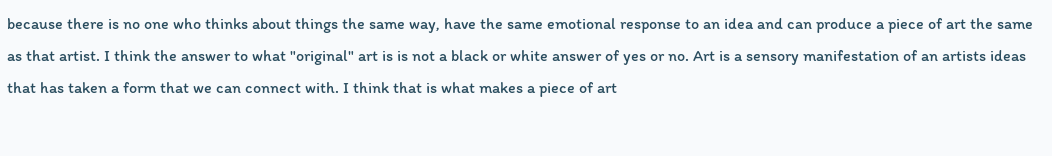because there is no one who thinks about things the same way, have the same emotional response to an idea and can produce a piece of art the same as that artist. I think the answer to what "original" art is is not a black or white answer of yes or no. Art is a sensory manifestation of an artists ideas that has taken a form that we can connect with. I think that is what makes a piece of art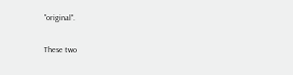"original".

These two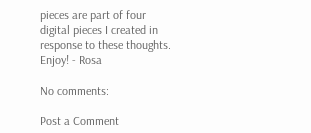pieces are part of four digital pieces I created in response to these thoughts. Enjoy! - Rosa

No comments:

Post a Comment